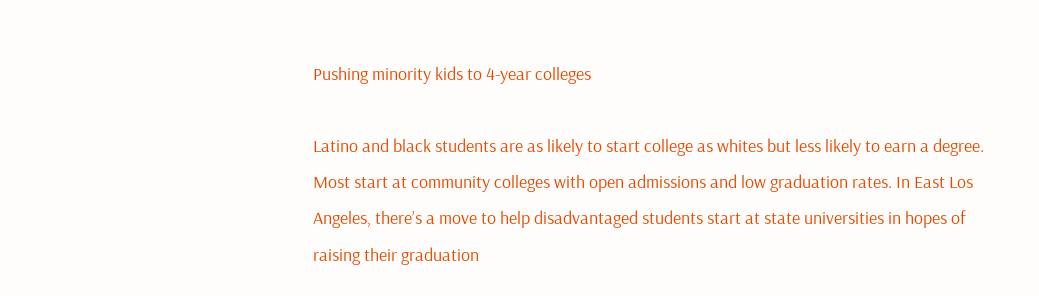Pushing minority kids to 4-year colleges

Latino and black students are as likely to start college as whites but less likely to earn a degree. Most start at community colleges with open admissions and low graduation rates. In East Los Angeles, there’s a move to help disadvantaged students start at state universities in hopes of raising their graduation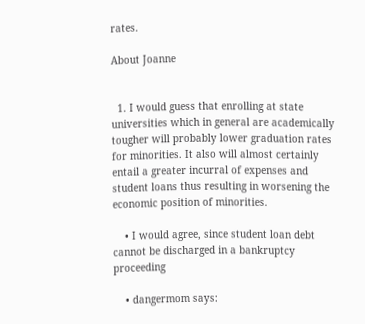rates.

About Joanne


  1. I would guess that enrolling at state universities which in general are academically tougher will probably lower graduation rates for minorities. It also will almost certainly entail a greater incurral of expenses and student loans thus resulting in worsening the economic position of minorities.

    • I would agree, since student loan debt cannot be discharged in a bankruptcy proceeding

    • dangermom says: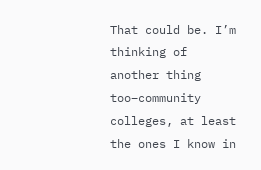That could be. I’m thinking of another thing too–community colleges, at least the ones I know in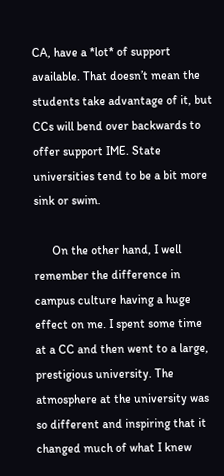CA, have a *lot* of support available. That doesn’t mean the students take advantage of it, but CCs will bend over backwards to offer support IME. State universities tend to be a bit more sink or swim.

      On the other hand, I well remember the difference in campus culture having a huge effect on me. I spent some time at a CC and then went to a large, prestigious university. The atmosphere at the university was so different and inspiring that it changed much of what I knew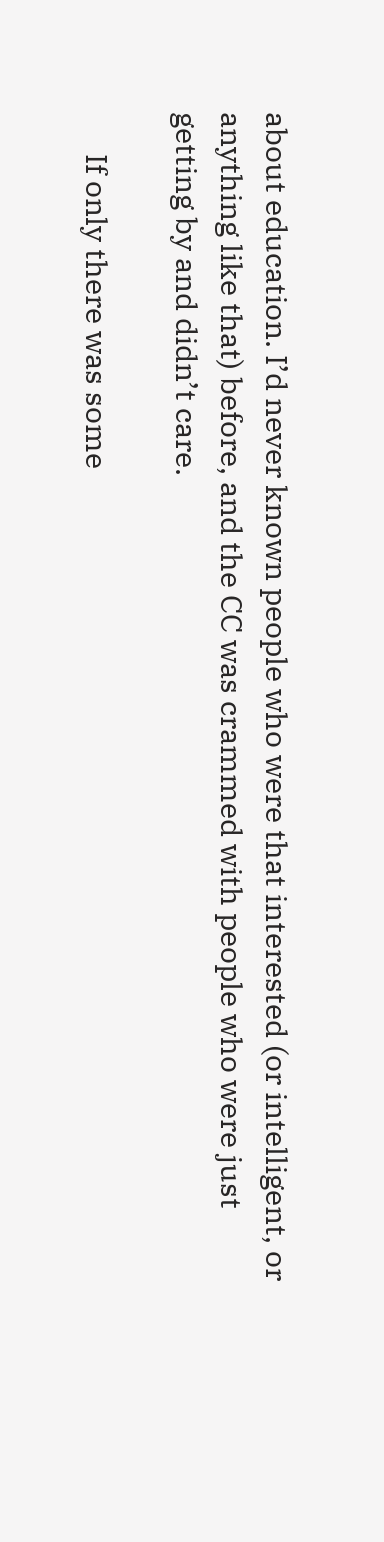about education. I’d never known people who were that interested (or intelligent, or anything like that) before, and the CC was crammed with people who were just getting by and didn’t care.

      If only there was some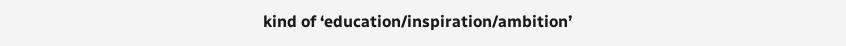kind of ‘education/inspiration/ambition’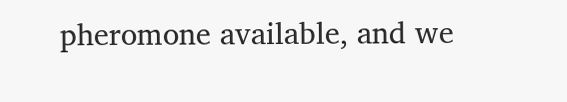pheromone available, and we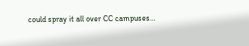could spray it all over CC campuses…